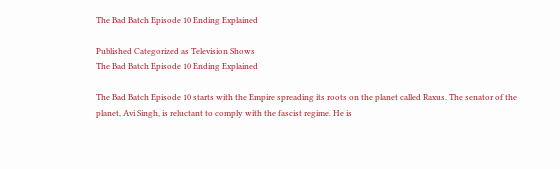The Bad Batch Episode 10 Ending Explained

Published Categorized as Television Shows
The Bad Batch Episode 10 Ending Explained

The Bad Batch Episode 10 starts with the Empire spreading its roots on the planet called Raxus. The senator of the planet, Avi Singh, is reluctant to comply with the fascist regime. He is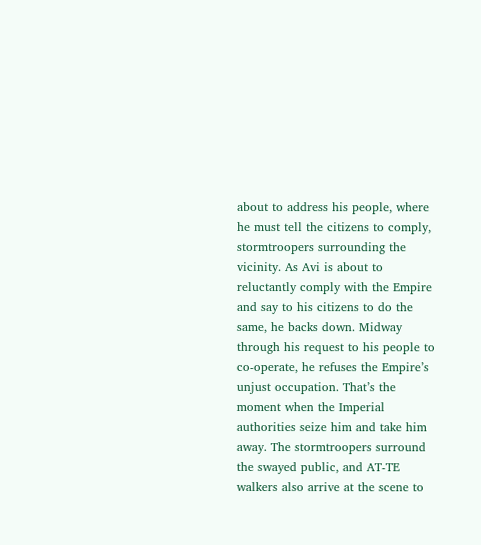about to address his people, where he must tell the citizens to comply, stormtroopers surrounding the vicinity. As Avi is about to reluctantly comply with the Empire and say to his citizens to do the same, he backs down. Midway through his request to his people to co-operate, he refuses the Empire’s unjust occupation. That’s the moment when the Imperial authorities seize him and take him away. The stormtroopers surround the swayed public, and AT-TE walkers also arrive at the scene to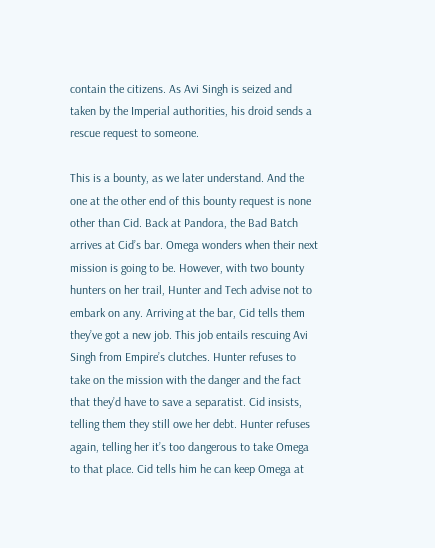contain the citizens. As Avi Singh is seized and taken by the Imperial authorities, his droid sends a rescue request to someone.

This is a bounty, as we later understand. And the one at the other end of this bounty request is none other than Cid. Back at Pandora, the Bad Batch arrives at Cid’s bar. Omega wonders when their next mission is going to be. However, with two bounty hunters on her trail, Hunter and Tech advise not to embark on any. Arriving at the bar, Cid tells them they’ve got a new job. This job entails rescuing Avi Singh from Empire’s clutches. Hunter refuses to take on the mission with the danger and the fact that they’d have to save a separatist. Cid insists, telling them they still owe her debt. Hunter refuses again, telling her it’s too dangerous to take Omega to that place. Cid tells him he can keep Omega at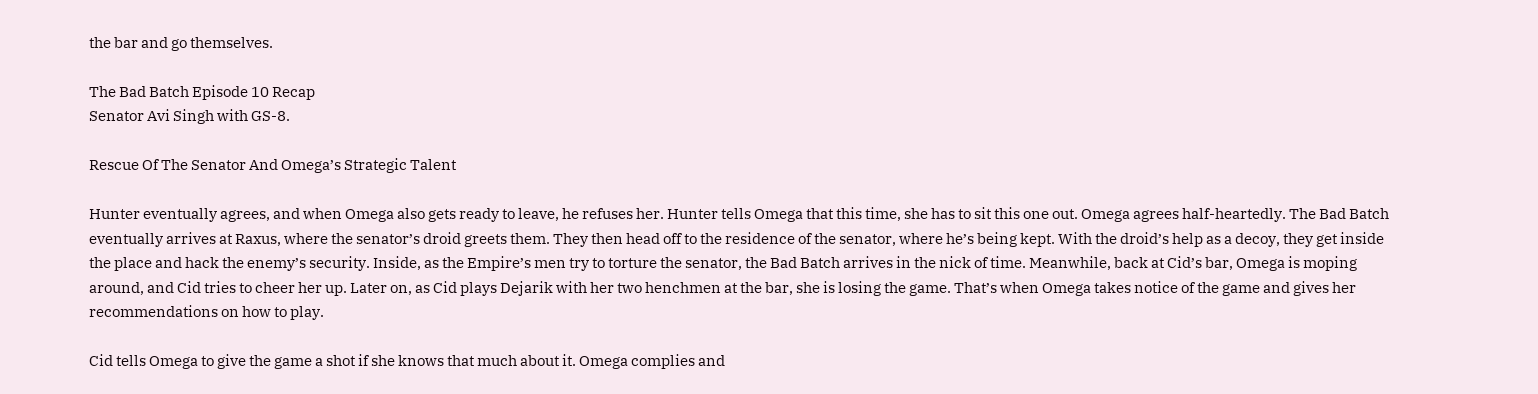the bar and go themselves.

The Bad Batch Episode 10 Recap
Senator Avi Singh with GS-8.

Rescue Of The Senator And Omega’s Strategic Talent

Hunter eventually agrees, and when Omega also gets ready to leave, he refuses her. Hunter tells Omega that this time, she has to sit this one out. Omega agrees half-heartedly. The Bad Batch eventually arrives at Raxus, where the senator’s droid greets them. They then head off to the residence of the senator, where he’s being kept. With the droid’s help as a decoy, they get inside the place and hack the enemy’s security. Inside, as the Empire’s men try to torture the senator, the Bad Batch arrives in the nick of time. Meanwhile, back at Cid’s bar, Omega is moping around, and Cid tries to cheer her up. Later on, as Cid plays Dejarik with her two henchmen at the bar, she is losing the game. That’s when Omega takes notice of the game and gives her recommendations on how to play.

Cid tells Omega to give the game a shot if she knows that much about it. Omega complies and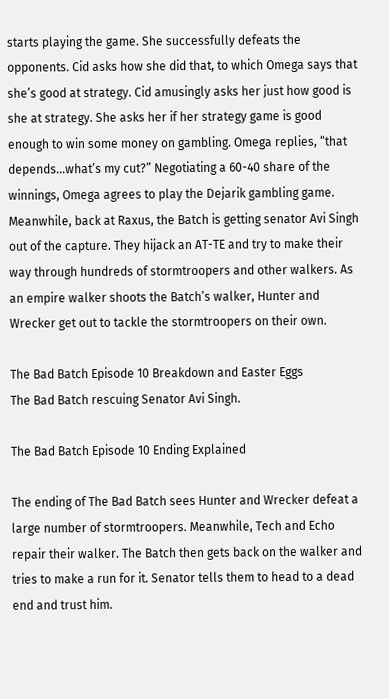starts playing the game. She successfully defeats the opponents. Cid asks how she did that, to which Omega says that she’s good at strategy. Cid amusingly asks her just how good is she at strategy. She asks her if her strategy game is good enough to win some money on gambling. Omega replies, “that depends…what’s my cut?” Negotiating a 60-40 share of the winnings, Omega agrees to play the Dejarik gambling game. Meanwhile, back at Raxus, the Batch is getting senator Avi Singh out of the capture. They hijack an AT-TE and try to make their way through hundreds of stormtroopers and other walkers. As an empire walker shoots the Batch’s walker, Hunter and Wrecker get out to tackle the stormtroopers on their own.

The Bad Batch Episode 10 Breakdown and Easter Eggs
The Bad Batch rescuing Senator Avi Singh.

The Bad Batch Episode 10 Ending Explained

The ending of The Bad Batch sees Hunter and Wrecker defeat a large number of stormtroopers. Meanwhile, Tech and Echo repair their walker. The Batch then gets back on the walker and tries to make a run for it. Senator tells them to head to a dead end and trust him.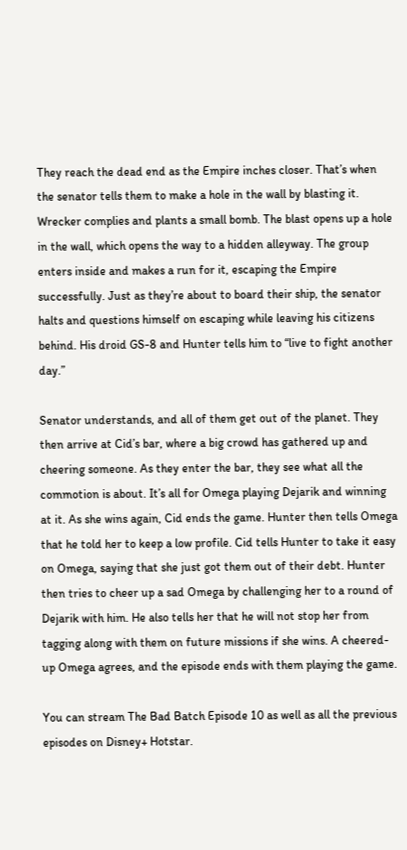They reach the dead end as the Empire inches closer. That’s when the senator tells them to make a hole in the wall by blasting it. Wrecker complies and plants a small bomb. The blast opens up a hole in the wall, which opens the way to a hidden alleyway. The group enters inside and makes a run for it, escaping the Empire successfully. Just as they’re about to board their ship, the senator halts and questions himself on escaping while leaving his citizens behind. His droid GS-8 and Hunter tells him to “live to fight another day.”

Senator understands, and all of them get out of the planet. They then arrive at Cid’s bar, where a big crowd has gathered up and cheering someone. As they enter the bar, they see what all the commotion is about. It’s all for Omega playing Dejarik and winning at it. As she wins again, Cid ends the game. Hunter then tells Omega that he told her to keep a low profile. Cid tells Hunter to take it easy on Omega, saying that she just got them out of their debt. Hunter then tries to cheer up a sad Omega by challenging her to a round of Dejarik with him. He also tells her that he will not stop her from tagging along with them on future missions if she wins. A cheered-up Omega agrees, and the episode ends with them playing the game.

You can stream The Bad Batch Episode 10 as well as all the previous episodes on Disney+ Hotstar.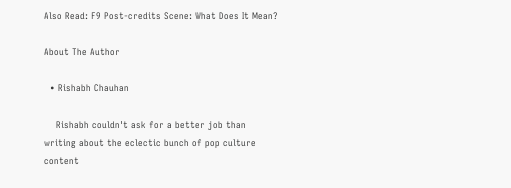Also Read: F9 Post-credits Scene: What Does It Mean?

About The Author

  • Rishabh Chauhan

    Rishabh couldn't ask for a better job than writing about the eclectic bunch of pop culture content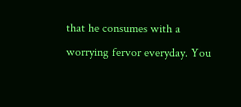that he consumes with a worrying fervor everyday. You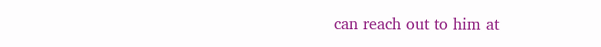can reach out to him at